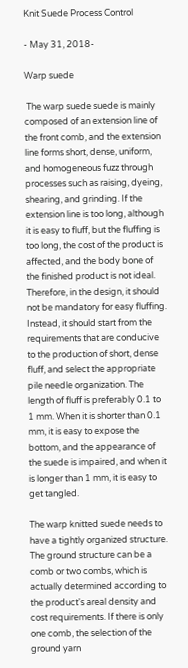Knit Suede Process Control

- May 31, 2018-

Warp suede

 The warp suede suede is mainly composed of an extension line of the front comb, and the extension line forms short, dense, uniform, and homogeneous fuzz through processes such as raising, dyeing, shearing, and grinding. If the extension line is too long, although it is easy to fluff, but the fluffing is too long, the cost of the product is affected, and the body bone of the finished product is not ideal. Therefore, in the design, it should not be mandatory for easy fluffing. Instead, it should start from the requirements that are conducive to the production of short, dense fluff, and select the appropriate pile needle organization. The length of fluff is preferably 0.1 to 1 mm. When it is shorter than 0.1 mm, it is easy to expose the bottom, and the appearance of the suede is impaired, and when it is longer than 1 mm, it is easy to get tangled.

The warp knitted suede needs to have a tightly organized structure. The ground structure can be a comb or two combs, which is actually determined according to the product's areal density and cost requirements. If there is only one comb, the selection of the ground yarn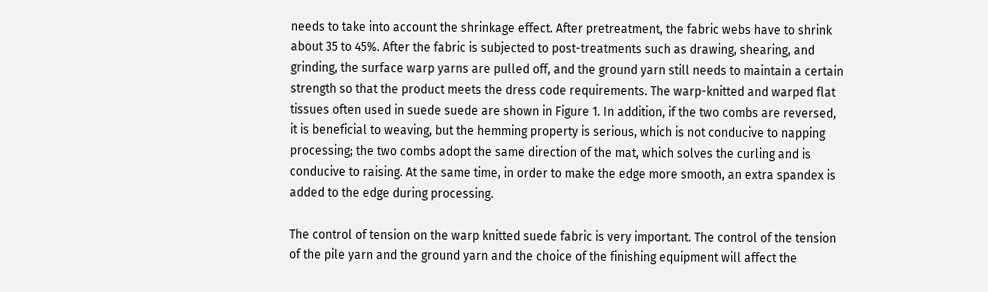needs to take into account the shrinkage effect. After pretreatment, the fabric webs have to shrink about 35 to 45%. After the fabric is subjected to post-treatments such as drawing, shearing, and grinding, the surface warp yarns are pulled off, and the ground yarn still needs to maintain a certain strength so that the product meets the dress code requirements. The warp-knitted and warped flat tissues often used in suede suede are shown in Figure 1. In addition, if the two combs are reversed, it is beneficial to weaving, but the hemming property is serious, which is not conducive to napping processing; the two combs adopt the same direction of the mat, which solves the curling and is conducive to raising. At the same time, in order to make the edge more smooth, an extra spandex is added to the edge during processing.

The control of tension on the warp knitted suede fabric is very important. The control of the tension of the pile yarn and the ground yarn and the choice of the finishing equipment will affect the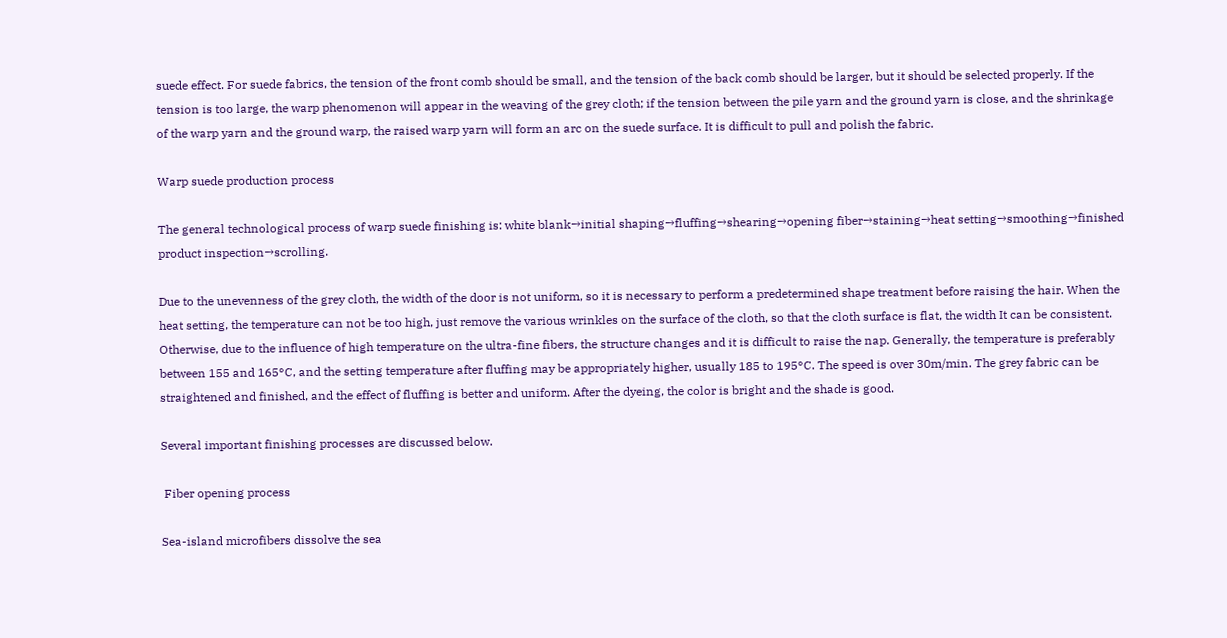suede effect. For suede fabrics, the tension of the front comb should be small, and the tension of the back comb should be larger, but it should be selected properly. If the tension is too large, the warp phenomenon will appear in the weaving of the grey cloth; if the tension between the pile yarn and the ground yarn is close, and the shrinkage of the warp yarn and the ground warp, the raised warp yarn will form an arc on the suede surface. It is difficult to pull and polish the fabric.

Warp suede production process

The general technological process of warp suede finishing is: white blank→initial shaping→fluffing→shearing→opening fiber→staining→heat setting→smoothing→finished product inspection→scrolling.

Due to the unevenness of the grey cloth, the width of the door is not uniform, so it is necessary to perform a predetermined shape treatment before raising the hair. When the heat setting, the temperature can not be too high, just remove the various wrinkles on the surface of the cloth, so that the cloth surface is flat, the width It can be consistent. Otherwise, due to the influence of high temperature on the ultra-fine fibers, the structure changes and it is difficult to raise the nap. Generally, the temperature is preferably between 155 and 165°C, and the setting temperature after fluffing may be appropriately higher, usually 185 to 195°C. The speed is over 30m/min. The grey fabric can be straightened and finished, and the effect of fluffing is better and uniform. After the dyeing, the color is bright and the shade is good.

Several important finishing processes are discussed below.

 Fiber opening process

Sea-island microfibers dissolve the sea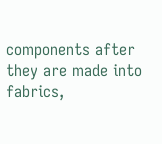components after they are made into fabrics,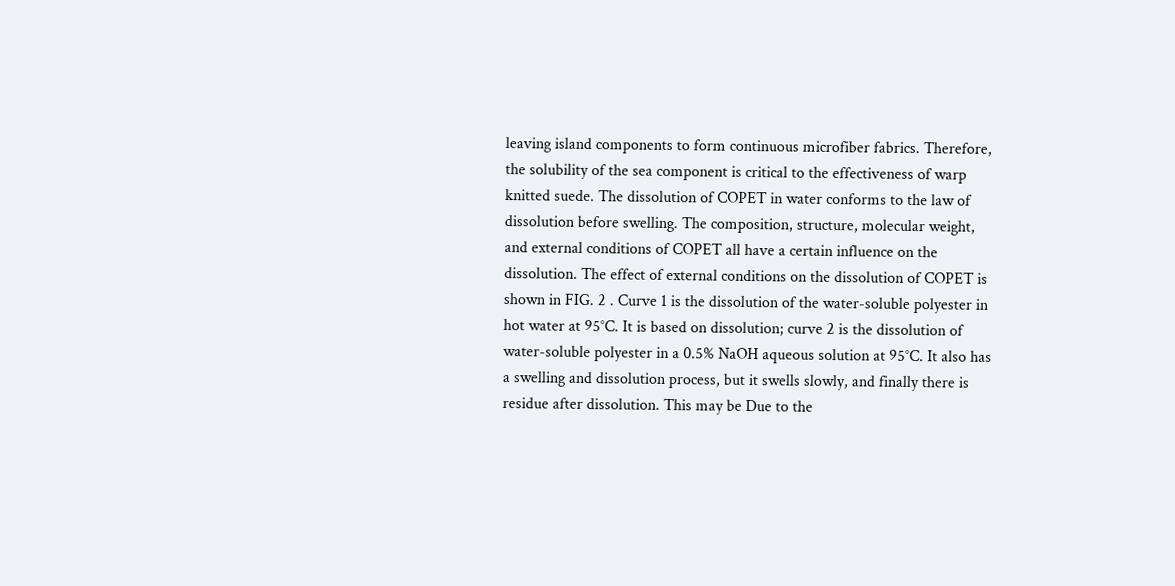leaving island components to form continuous microfiber fabrics. Therefore, the solubility of the sea component is critical to the effectiveness of warp knitted suede. The dissolution of COPET in water conforms to the law of dissolution before swelling. The composition, structure, molecular weight, and external conditions of COPET all have a certain influence on the dissolution. The effect of external conditions on the dissolution of COPET is shown in FIG. 2 . Curve 1 is the dissolution of the water-soluble polyester in hot water at 95°C. It is based on dissolution; curve 2 is the dissolution of water-soluble polyester in a 0.5% NaOH aqueous solution at 95°C. It also has a swelling and dissolution process, but it swells slowly, and finally there is residue after dissolution. This may be Due to the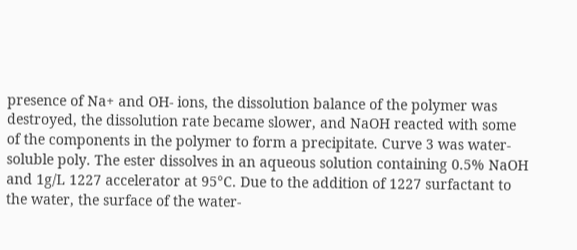presence of Na+ and OH- ions, the dissolution balance of the polymer was destroyed, the dissolution rate became slower, and NaOH reacted with some of the components in the polymer to form a precipitate. Curve 3 was water-soluble poly. The ester dissolves in an aqueous solution containing 0.5% NaOH and 1g/L 1227 accelerator at 95°C. Due to the addition of 1227 surfactant to the water, the surface of the water-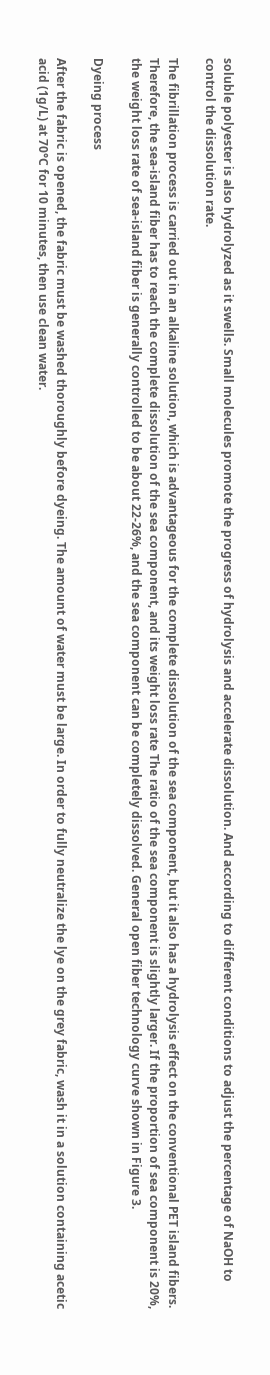soluble polyester is also hydrolyzed as it swells. Small molecules promote the progress of hydrolysis and accelerate dissolution. And according to different conditions to adjust the percentage of NaOH to control the dissolution rate.

The fibrillation process is carried out in an alkaline solution, which is advantageous for the complete dissolution of the sea component, but it also has a hydrolysis effect on the conventional PET island fibers. Therefore, the sea-island fiber has to reach the complete dissolution of the sea component, and its weight loss rate The ratio of the sea component is slightly larger. If the proportion of sea component is 20%, the weight loss rate of sea-island fiber is generally controlled to be about 22-26%, and the sea component can be completely dissolved. General open fiber technology curve shown in Figure 3.

Dyeing process

After the fabric is opened, the fabric must be washed thoroughly before dyeing. The amount of water must be large. In order to fully neutralize the lye on the grey fabric, wash it in a solution containing acetic acid (1g/L) at 70°C for 10 minutes, then use clean water.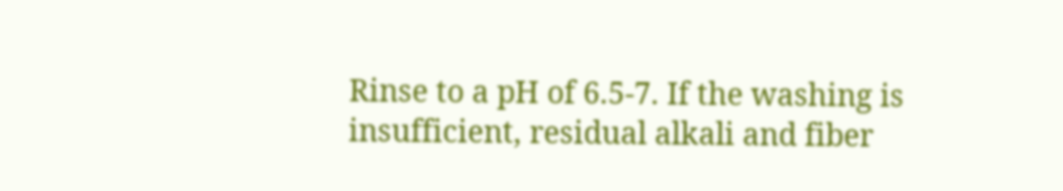Rinse to a pH of 6.5-7. If the washing is insufficient, residual alkali and fiber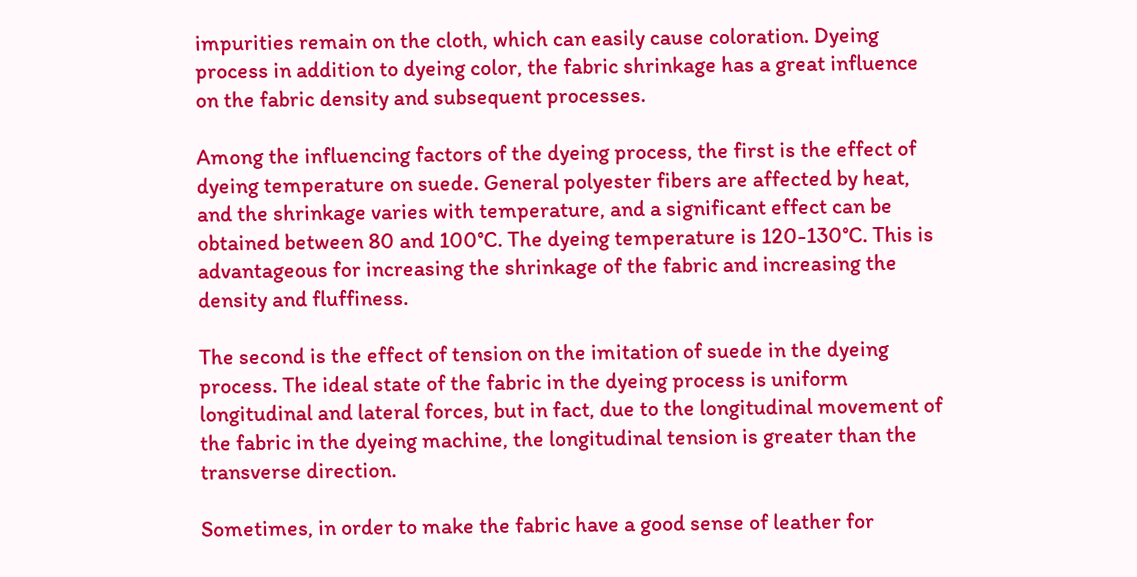impurities remain on the cloth, which can easily cause coloration. Dyeing process in addition to dyeing color, the fabric shrinkage has a great influence on the fabric density and subsequent processes.

Among the influencing factors of the dyeing process, the first is the effect of dyeing temperature on suede. General polyester fibers are affected by heat, and the shrinkage varies with temperature, and a significant effect can be obtained between 80 and 100°C. The dyeing temperature is 120-130°C. This is advantageous for increasing the shrinkage of the fabric and increasing the density and fluffiness.

The second is the effect of tension on the imitation of suede in the dyeing process. The ideal state of the fabric in the dyeing process is uniform longitudinal and lateral forces, but in fact, due to the longitudinal movement of the fabric in the dyeing machine, the longitudinal tension is greater than the transverse direction.

Sometimes, in order to make the fabric have a good sense of leather for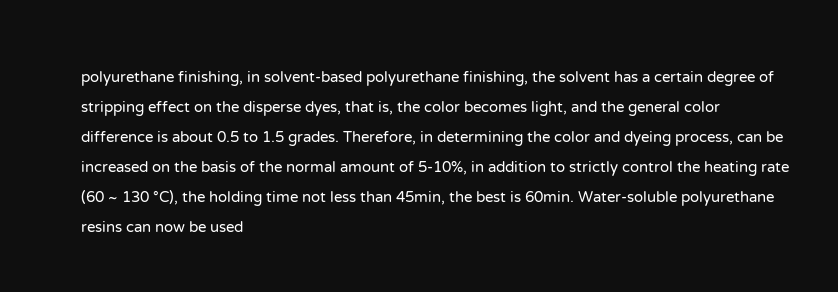polyurethane finishing, in solvent-based polyurethane finishing, the solvent has a certain degree of stripping effect on the disperse dyes, that is, the color becomes light, and the general color difference is about 0.5 to 1.5 grades. Therefore, in determining the color and dyeing process, can be increased on the basis of the normal amount of 5-10%, in addition to strictly control the heating rate (60 ~ 130 °C), the holding time not less than 45min, the best is 60min. Water-soluble polyurethane resins can now be used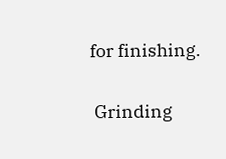for finishing.

 Grinding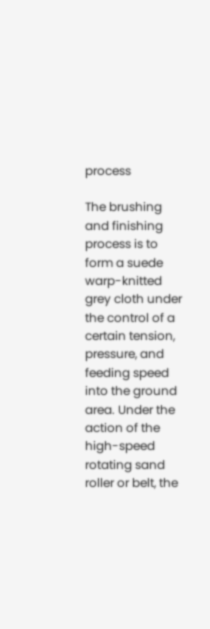process

The brushing and finishing process is to form a suede warp-knitted grey cloth under the control of a certain tension, pressure, and feeding speed into the ground area. Under the action of the high-speed rotating sand roller or belt, the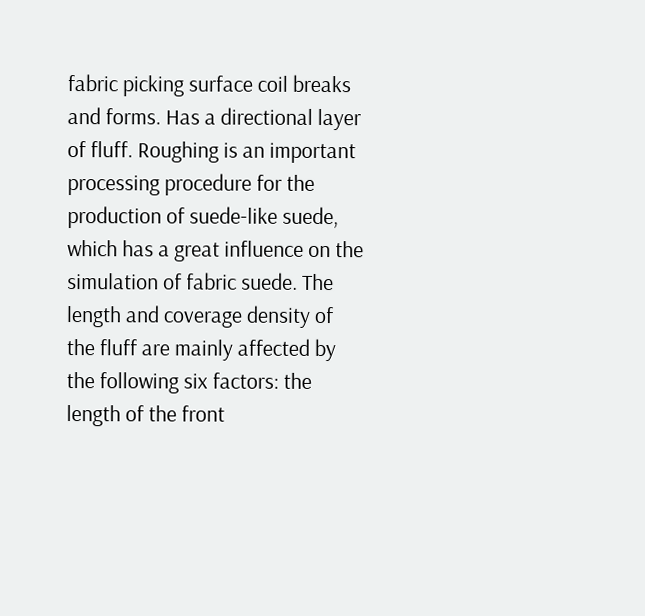fabric picking surface coil breaks and forms. Has a directional layer of fluff. Roughing is an important processing procedure for the production of suede-like suede, which has a great influence on the simulation of fabric suede. The length and coverage density of the fluff are mainly affected by the following six factors: the length of the front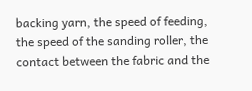backing yarn, the speed of feeding, the speed of the sanding roller, the contact between the fabric and the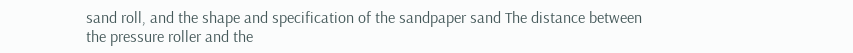sand roll, and the shape and specification of the sandpaper sand The distance between the pressure roller and the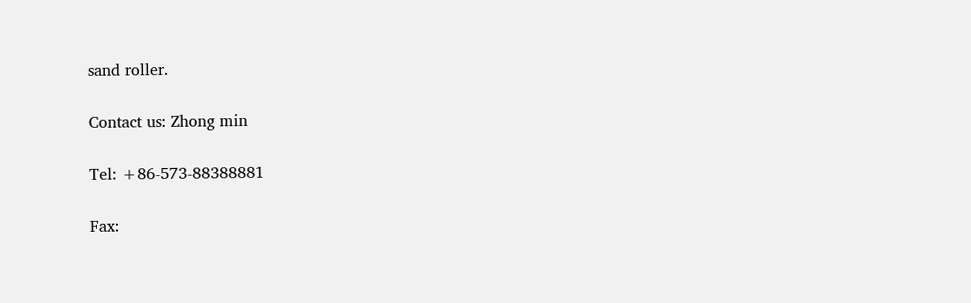sand roller.

Contact us: Zhong min

Tel: +86-573-88388881

Fax: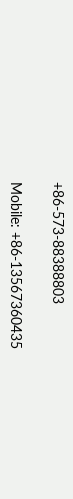+86-573-88388803

Mobile: +86-13567360435